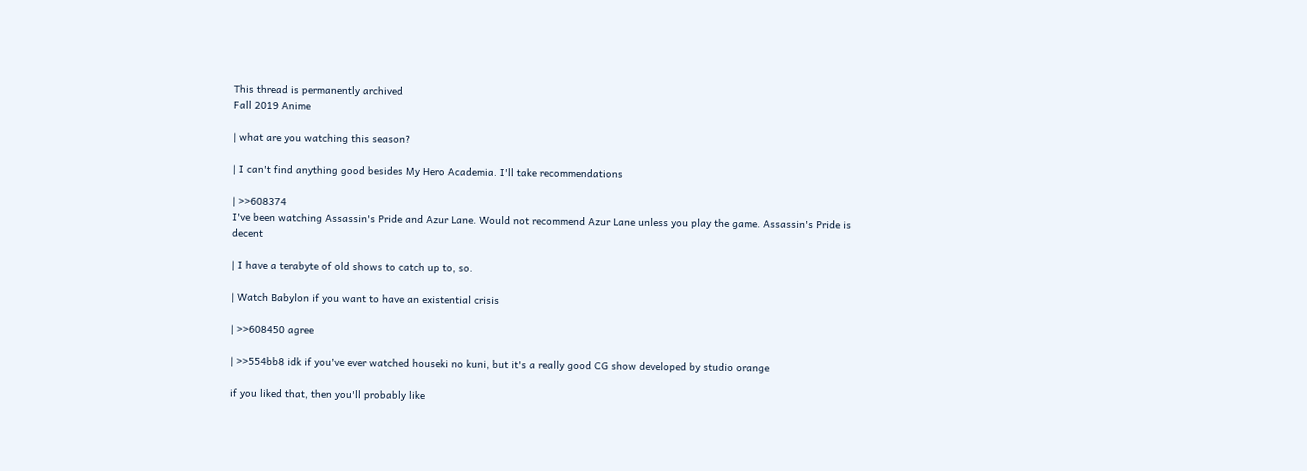This thread is permanently archived
Fall 2019 Anime

| what are you watching this season?

| I can't find anything good besides My Hero Academia. I'll take recommendations

| >>608374
I've been watching Assassin's Pride and Azur Lane. Would not recommend Azur Lane unless you play the game. Assassin's Pride is decent

| I have a terabyte of old shows to catch up to, so.

| Watch Babylon if you want to have an existential crisis

| >>608450 agree

| >>554bb8 idk if you've ever watched houseki no kuni, but it's a really good CG show developed by studio orange

if you liked that, then you'll probably like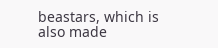beastars, which is also made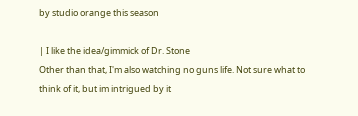by studio orange this season

| I like the idea/gimmick of Dr. Stone
Other than that, I'm also watching no guns life. Not sure what to think of it, but im intrigued by it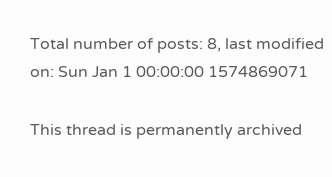Total number of posts: 8, last modified on: Sun Jan 1 00:00:00 1574869071

This thread is permanently archived